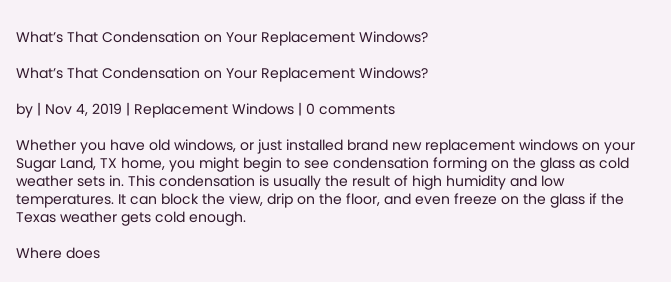What’s That Condensation on Your Replacement Windows?

What’s That Condensation on Your Replacement Windows?

by | Nov 4, 2019 | Replacement Windows | 0 comments

Whether you have old windows, or just installed brand new replacement windows on your Sugar Land, TX home, you might begin to see condensation forming on the glass as cold weather sets in. This condensation is usually the result of high humidity and low temperatures. It can block the view, drip on the floor, and even freeze on the glass if the Texas weather gets cold enough.

Where does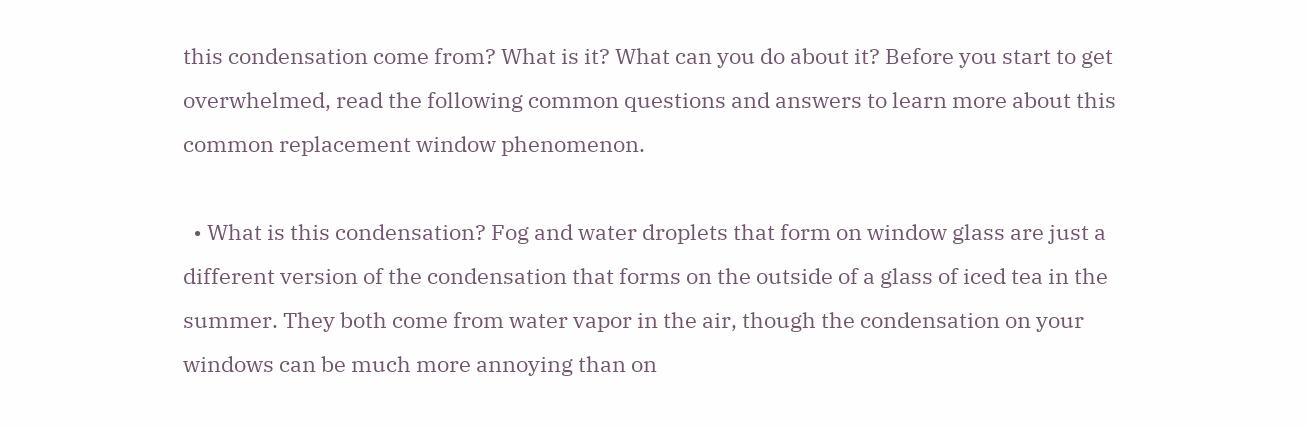this condensation come from? What is it? What can you do about it? Before you start to get overwhelmed, read the following common questions and answers to learn more about this common replacement window phenomenon.

  • What is this condensation? Fog and water droplets that form on window glass are just a different version of the condensation that forms on the outside of a glass of iced tea in the summer. They both come from water vapor in the air, though the condensation on your windows can be much more annoying than on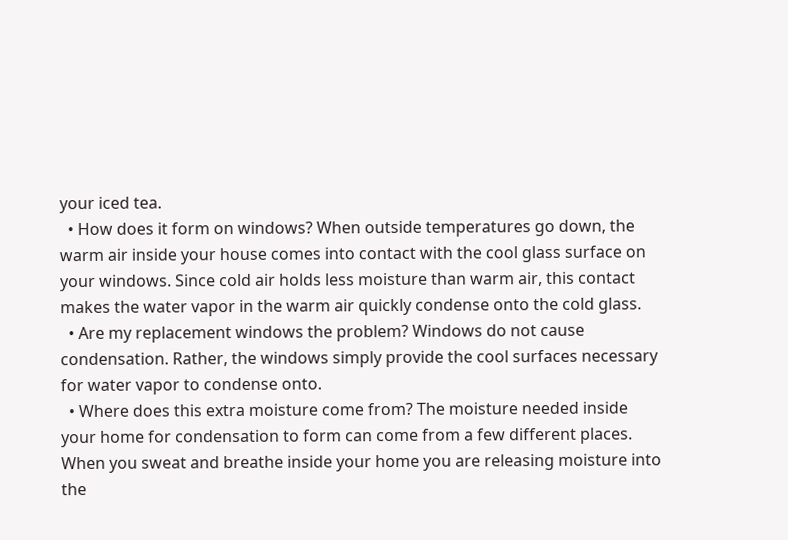your iced tea.
  • How does it form on windows? When outside temperatures go down, the warm air inside your house comes into contact with the cool glass surface on your windows. Since cold air holds less moisture than warm air, this contact makes the water vapor in the warm air quickly condense onto the cold glass.
  • Are my replacement windows the problem? Windows do not cause condensation. Rather, the windows simply provide the cool surfaces necessary for water vapor to condense onto.
  • Where does this extra moisture come from? The moisture needed inside your home for condensation to form can come from a few different places. When you sweat and breathe inside your home you are releasing moisture into the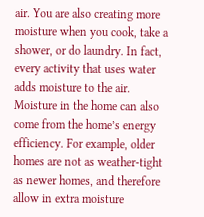air. You are also creating more moisture when you cook, take a shower, or do laundry. In fact, every activity that uses water adds moisture to the air. Moisture in the home can also come from the home’s energy efficiency. For example, older homes are not as weather-tight as newer homes, and therefore allow in extra moisture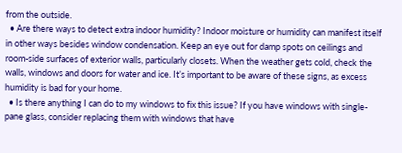from the outside.
  • Are there ways to detect extra indoor humidity? Indoor moisture or humidity can manifest itself in other ways besides window condensation. Keep an eye out for damp spots on ceilings and room-side surfaces of exterior walls, particularly closets. When the weather gets cold, check the walls, windows and doors for water and ice. It’s important to be aware of these signs, as excess humidity is bad for your home.
  • Is there anything I can do to my windows to fix this issue? If you have windows with single-pane glass, consider replacing them with windows that have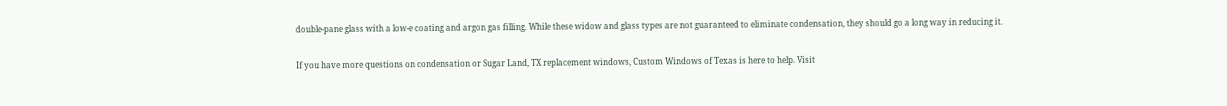double-pane glass with a low-e coating and argon gas filling. While these widow and glass types are not guaranteed to eliminate condensation, they should go a long way in reducing it.

If you have more questions on condensation or Sugar Land, TX replacement windows, Custom Windows of Texas is here to help. Visit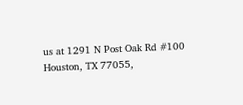us at 1291 N Post Oak Rd #100 Houston, TX 77055,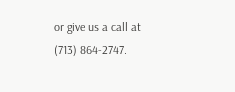or give us a call at (713) 864-2747.